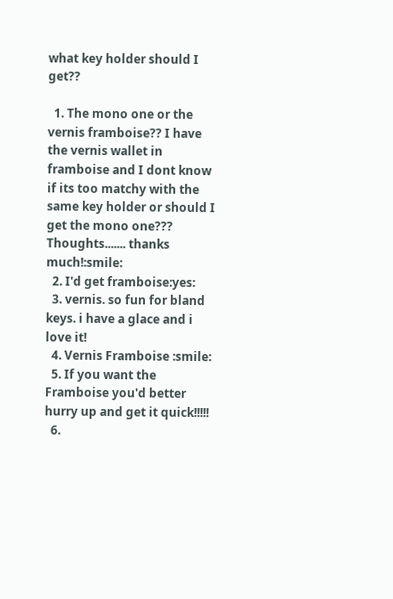what key holder should I get??

  1. The mono one or the vernis framboise?? I have the vernis wallet in framboise and I dont know if its too matchy with the same key holder or should I get the mono one??? Thoughts....... thanks much!:smile:
  2. I'd get framboise:yes:
  3. vernis. so fun for bland keys. i have a glace and i love it!
  4. Vernis Framboise :smile:
  5. If you want the Framboise you'd better hurry up and get it quick!!!!!
  6.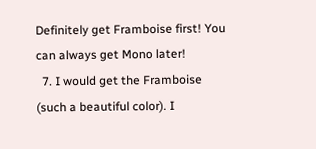Definitely get Framboise first! You can always get Mono later!
  7. I would get the Framboise (such a beautiful color). I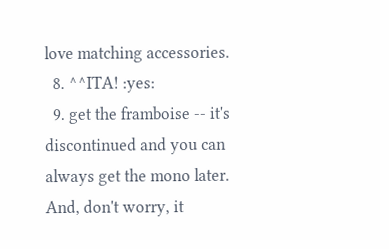love matching accessories.
  8. ^^ITA! :yes:
  9. get the framboise -- it's discontinued and you can always get the mono later. And, don't worry, it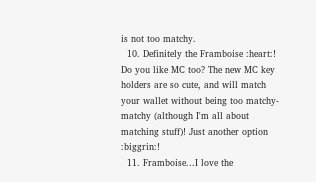is not too matchy.
  10. Definitely the Framboise :heart:! Do you like MC too? The new MC key holders are so cute, and will match your wallet without being too matchy-matchy (although I'm all about matching stuff)! Just another option :biggrin:!
  11. Framboise...I love the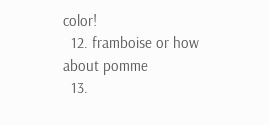color!
  12. framboise or how about pomme
  13.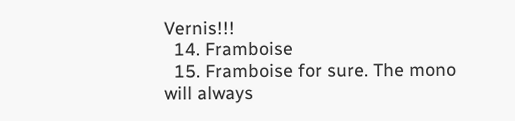Vernis!!!
  14. Framboise
  15. Framboise for sure. The mono will always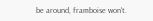be around, framboise won't.